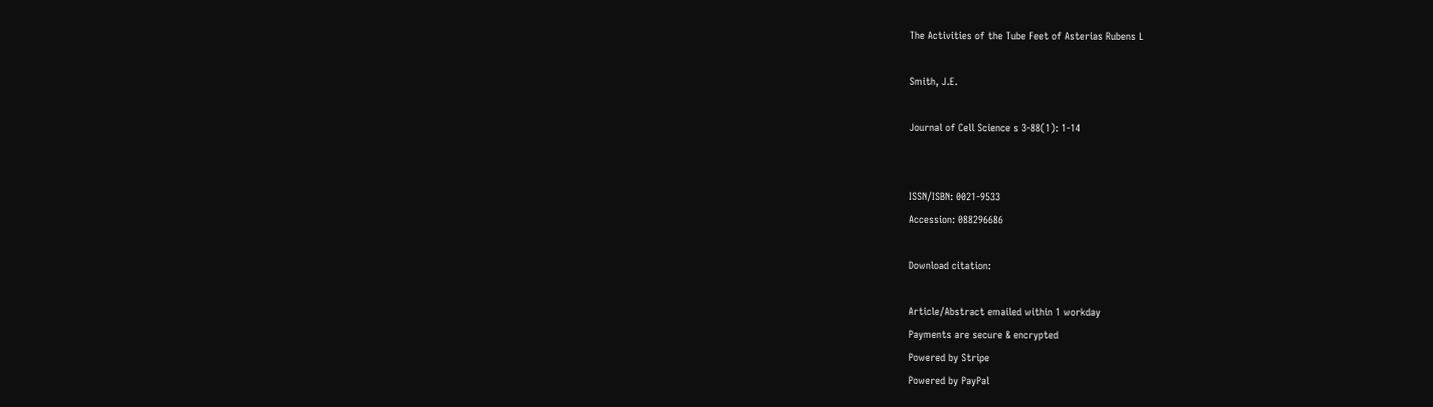The Activities of the Tube Feet of Asterias Rubens L

Smith, J.E.

Journal of Cell Science s 3-88(1): 1-14


ISSN/ISBN: 0021-9533
Accession: 088296686

Download citation:

Article/Abstract emailed within 1 workday
Payments are secure & encrypted
Powered by Stripe
Powered by PayPal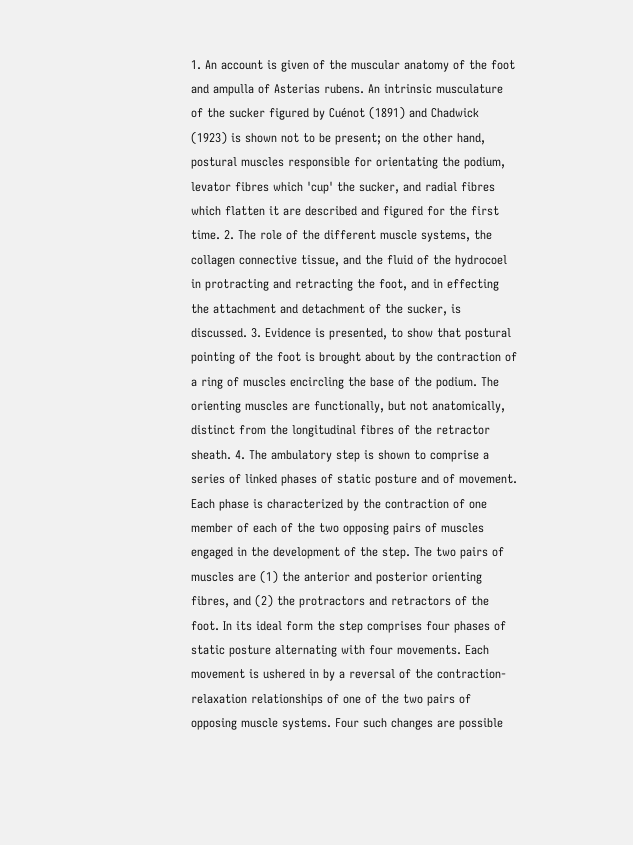1. An account is given of the muscular anatomy of the foot and ampulla of Asterias rubens. An intrinsic musculature of the sucker figured by Cuénot (1891) and Chadwick (1923) is shown not to be present; on the other hand, postural muscles responsible for orientating the podium, levator fibres which 'cup' the sucker, and radial fibres which flatten it are described and figured for the first time. 2. The role of the different muscle systems, the collagen connective tissue, and the fluid of the hydrocoel in protracting and retracting the foot, and in effecting the attachment and detachment of the sucker, is discussed. 3. Evidence is presented, to show that postural pointing of the foot is brought about by the contraction of a ring of muscles encircling the base of the podium. The orienting muscles are functionally, but not anatomically, distinct from the longitudinal fibres of the retractor sheath. 4. The ambulatory step is shown to comprise a series of linked phases of static posture and of movement. Each phase is characterized by the contraction of one member of each of the two opposing pairs of muscles engaged in the development of the step. The two pairs of muscles are (1) the anterior and posterior orienting fibres, and (2) the protractors and retractors of the foot. In its ideal form the step comprises four phases of static posture alternating with four movements. Each movement is ushered in by a reversal of the contraction-relaxation relationships of one of the two pairs of opposing muscle systems. Four such changes are possible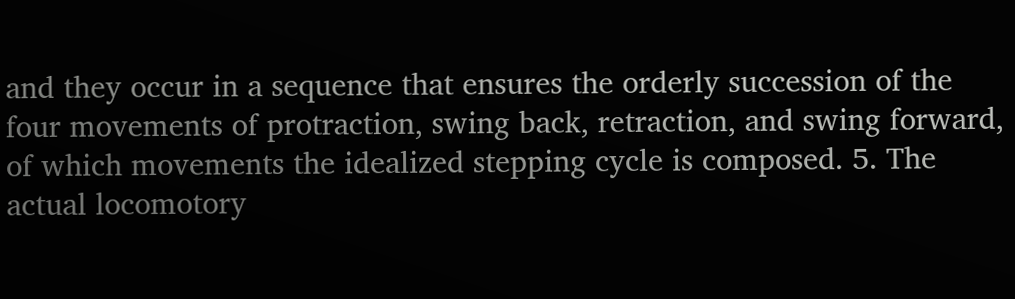and they occur in a sequence that ensures the orderly succession of the four movements of protraction, swing back, retraction, and swing forward, of which movements the idealized stepping cycle is composed. 5. The actual locomotory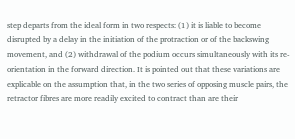step departs from the ideal form in two respects: (1) it is liable to become disrupted by a delay in the initiation of the protraction or of the backswing movement, and (2) withdrawal of the podium occurs simultaneously with its re-orientation in the forward direction. It is pointed out that these variations are explicable on the assumption that, in the two series of opposing muscle pairs, the retractor fibres are more readily excited to contract than are their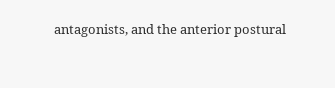antagonists, and the anterior postural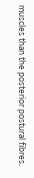muscles than the posterior postural fibres.